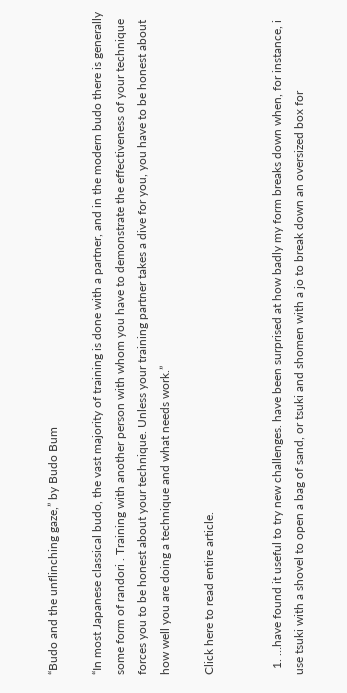“Budo and the unflinching gaze,” by Budo Bum

“In most Japanese classical budo, the vast majority of training is done with a partner, and in the modern budo there is generally some form of randori . Training with another person with whom you have to demonstrate the effectiveness of your technique forces you to be honest about your technique. Unless your training partner takes a dive for you, you have to be honest about how well you are doing a technique and what needs work.”

Click here to read entire article.


  1. …have found it useful to try new challenges. have been surprised at how badly my form breaks down when, for instance, i use tsuki with a shovel to open a bag of sand, or tsuki and shomen with a jo to break down an oversized box for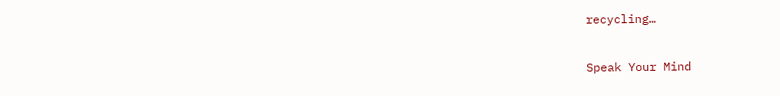recycling…

Speak Your Mind